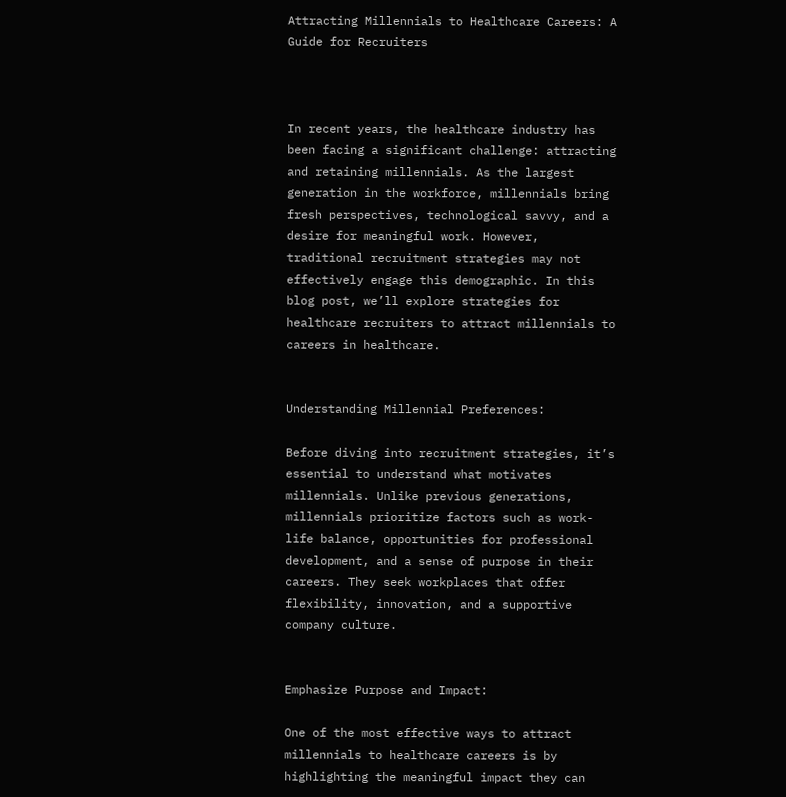Attracting Millennials to Healthcare Careers: A Guide for Recruiters



In recent years, the healthcare industry has been facing a significant challenge: attracting and retaining millennials. As the largest generation in the workforce, millennials bring fresh perspectives, technological savvy, and a desire for meaningful work. However, traditional recruitment strategies may not effectively engage this demographic. In this blog post, we’ll explore strategies for healthcare recruiters to attract millennials to careers in healthcare.


Understanding Millennial Preferences:

Before diving into recruitment strategies, it’s essential to understand what motivates millennials. Unlike previous generations, millennials prioritize factors such as work-life balance, opportunities for professional development, and a sense of purpose in their careers. They seek workplaces that offer flexibility, innovation, and a supportive company culture.


Emphasize Purpose and Impact:

One of the most effective ways to attract millennials to healthcare careers is by highlighting the meaningful impact they can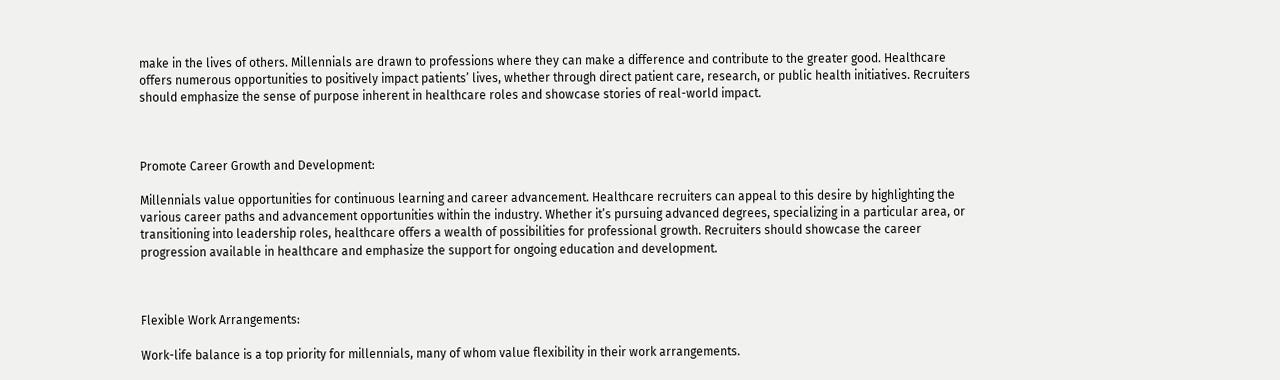make in the lives of others. Millennials are drawn to professions where they can make a difference and contribute to the greater good. Healthcare offers numerous opportunities to positively impact patients’ lives, whether through direct patient care, research, or public health initiatives. Recruiters should emphasize the sense of purpose inherent in healthcare roles and showcase stories of real-world impact.



Promote Career Growth and Development:

Millennials value opportunities for continuous learning and career advancement. Healthcare recruiters can appeal to this desire by highlighting the various career paths and advancement opportunities within the industry. Whether it’s pursuing advanced degrees, specializing in a particular area, or transitioning into leadership roles, healthcare offers a wealth of possibilities for professional growth. Recruiters should showcase the career progression available in healthcare and emphasize the support for ongoing education and development.



Flexible Work Arrangements:

Work-life balance is a top priority for millennials, many of whom value flexibility in their work arrangements.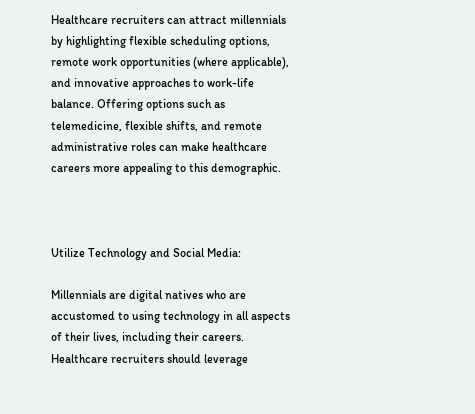Healthcare recruiters can attract millennials by highlighting flexible scheduling options, remote work opportunities (where applicable), and innovative approaches to work-life balance. Offering options such as telemedicine, flexible shifts, and remote administrative roles can make healthcare careers more appealing to this demographic.



Utilize Technology and Social Media:

Millennials are digital natives who are accustomed to using technology in all aspects of their lives, including their careers. Healthcare recruiters should leverage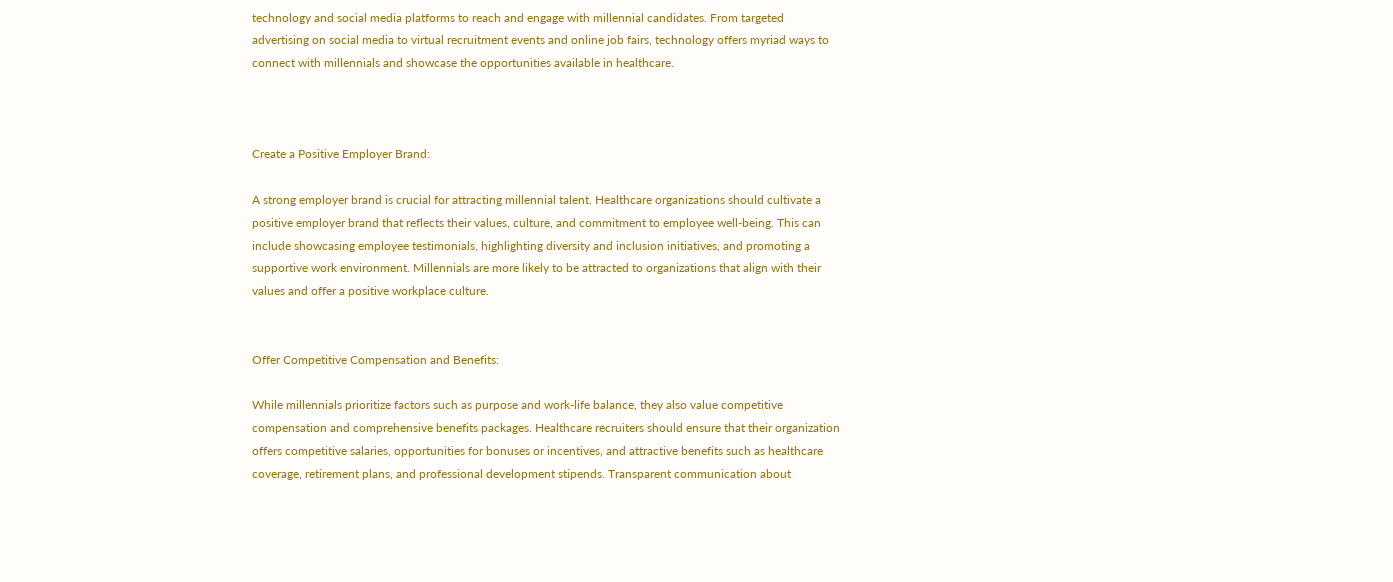technology and social media platforms to reach and engage with millennial candidates. From targeted advertising on social media to virtual recruitment events and online job fairs, technology offers myriad ways to connect with millennials and showcase the opportunities available in healthcare.



Create a Positive Employer Brand:

A strong employer brand is crucial for attracting millennial talent. Healthcare organizations should cultivate a positive employer brand that reflects their values, culture, and commitment to employee well-being. This can include showcasing employee testimonials, highlighting diversity and inclusion initiatives, and promoting a supportive work environment. Millennials are more likely to be attracted to organizations that align with their values and offer a positive workplace culture.


Offer Competitive Compensation and Benefits:

While millennials prioritize factors such as purpose and work-life balance, they also value competitive compensation and comprehensive benefits packages. Healthcare recruiters should ensure that their organization offers competitive salaries, opportunities for bonuses or incentives, and attractive benefits such as healthcare coverage, retirement plans, and professional development stipends. Transparent communication about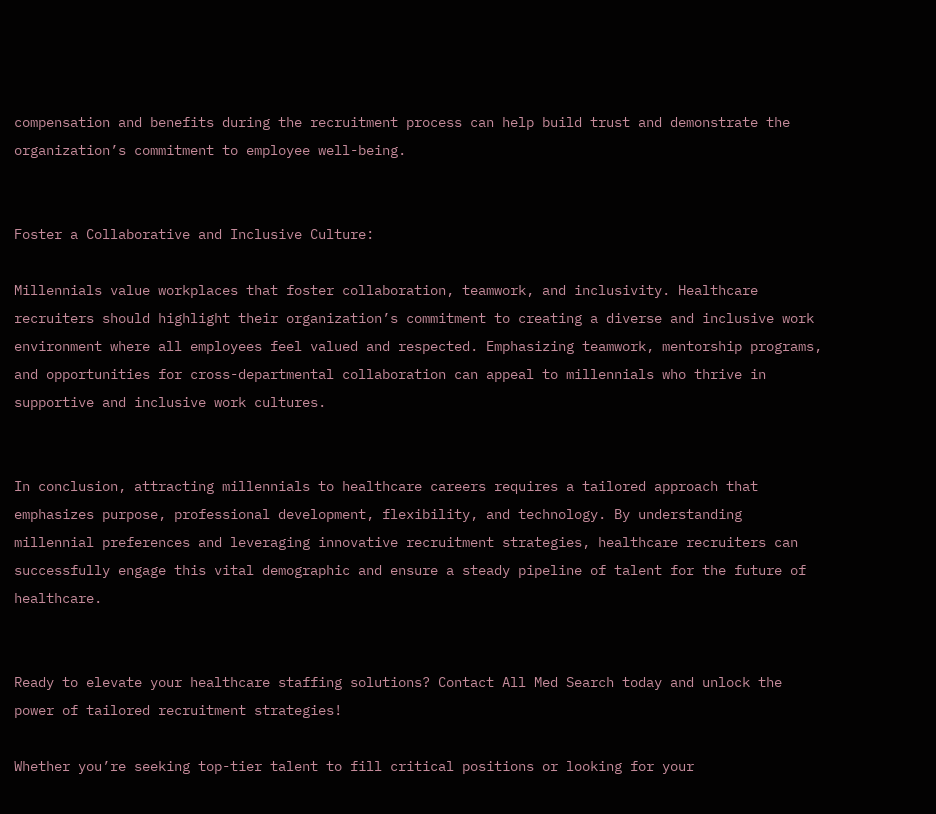compensation and benefits during the recruitment process can help build trust and demonstrate the organization’s commitment to employee well-being.


Foster a Collaborative and Inclusive Culture:

Millennials value workplaces that foster collaboration, teamwork, and inclusivity. Healthcare recruiters should highlight their organization’s commitment to creating a diverse and inclusive work environment where all employees feel valued and respected. Emphasizing teamwork, mentorship programs, and opportunities for cross-departmental collaboration can appeal to millennials who thrive in supportive and inclusive work cultures.


In conclusion, attracting millennials to healthcare careers requires a tailored approach that emphasizes purpose, professional development, flexibility, and technology. By understanding millennial preferences and leveraging innovative recruitment strategies, healthcare recruiters can successfully engage this vital demographic and ensure a steady pipeline of talent for the future of healthcare.


Ready to elevate your healthcare staffing solutions? Contact All Med Search today and unlock the power of tailored recruitment strategies!

Whether you’re seeking top-tier talent to fill critical positions or looking for your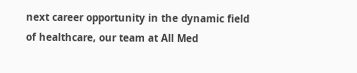next career opportunity in the dynamic field of healthcare, our team at All Med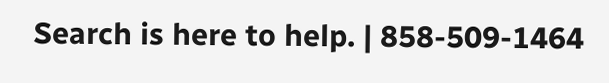Search is here to help. | 858-509-1464